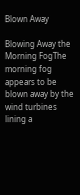Blown Away

Blowing Away the Morning FogThe morning fog appears to be blown away by the wind turbines lining a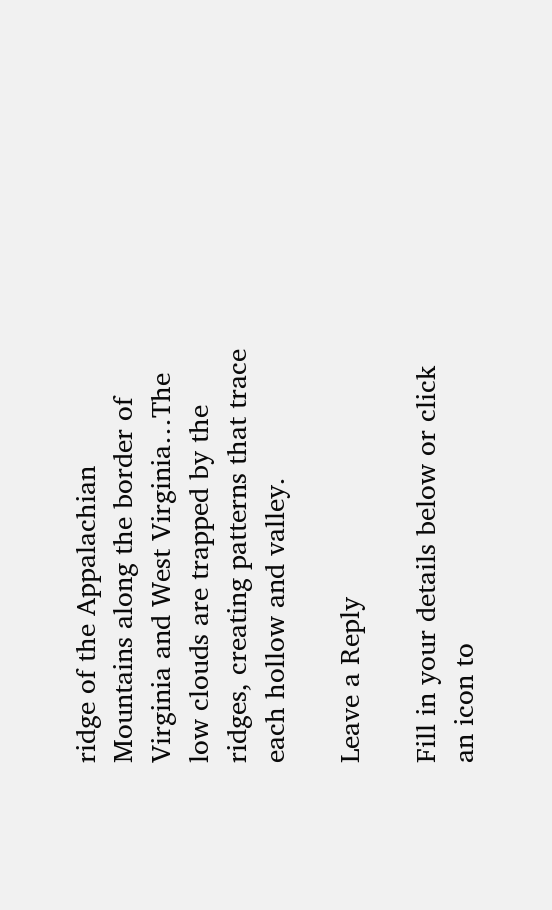ridge of the Appalachian Mountains along the border of Virginia and West Virginia…The low clouds are trapped by the ridges, creating patterns that trace each hollow and valley.

Leave a Reply

Fill in your details below or click an icon to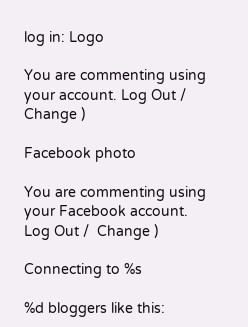log in: Logo

You are commenting using your account. Log Out /  Change )

Facebook photo

You are commenting using your Facebook account. Log Out /  Change )

Connecting to %s

%d bloggers like this: